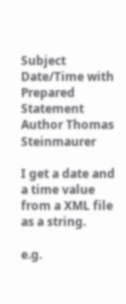Subject Date/Time with Prepared Statement
Author Thomas Steinmaurer

I get a date and a time value from a XML file as a string.

e.g.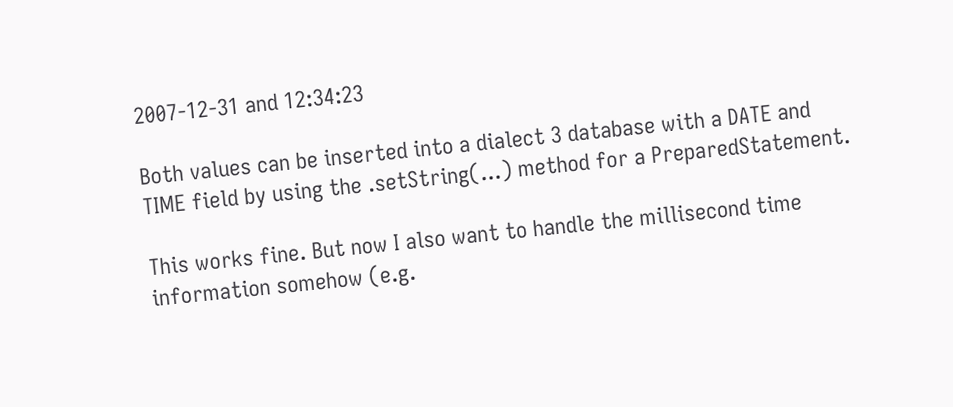2007-12-31 and 12:34:23

Both values can be inserted into a dialect 3 database with a DATE and
TIME field by using the .setString(...) method for a PreparedStatement.

This works fine. But now I also want to handle the millisecond time
information somehow (e.g.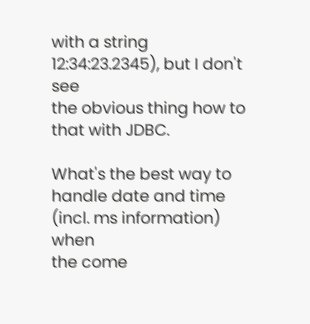with a string 12:34:23.2345), but I don't see
the obvious thing how to that with JDBC.

What's the best way to handle date and time (incl. ms information) when
the come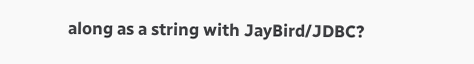along as a string with JayBird/JDBC?